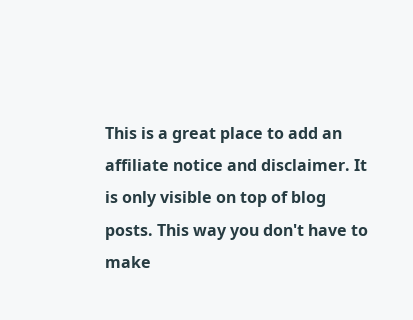This is a great place to add an affiliate notice and disclaimer. It is only visible on top of blog posts. This way you don't have to make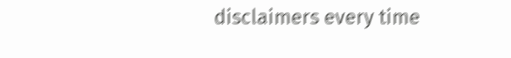disclaimers every time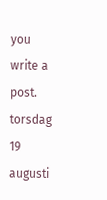you write a post.
torsdag 19 augusti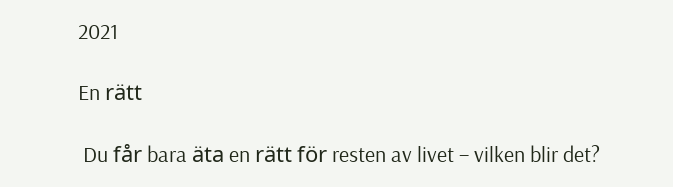2021

En rätt

 Du får bara äta en rätt för resten av livet – vilken blir det?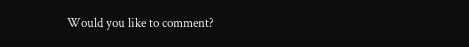Would you like to comment?